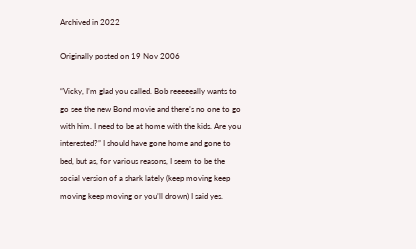Archived in 2022

Originally posted on 19 Nov 2006

“Vicky, I’m glad you called. Bob reeeeeally wants to go see the new Bond movie and there’s no one to go with him. I need to be at home with the kids. Are you interested?” I should have gone home and gone to bed, but as, for various reasons, I seem to be the social version of a shark lately (keep moving keep moving keep moving or you’ll drown) I said yes.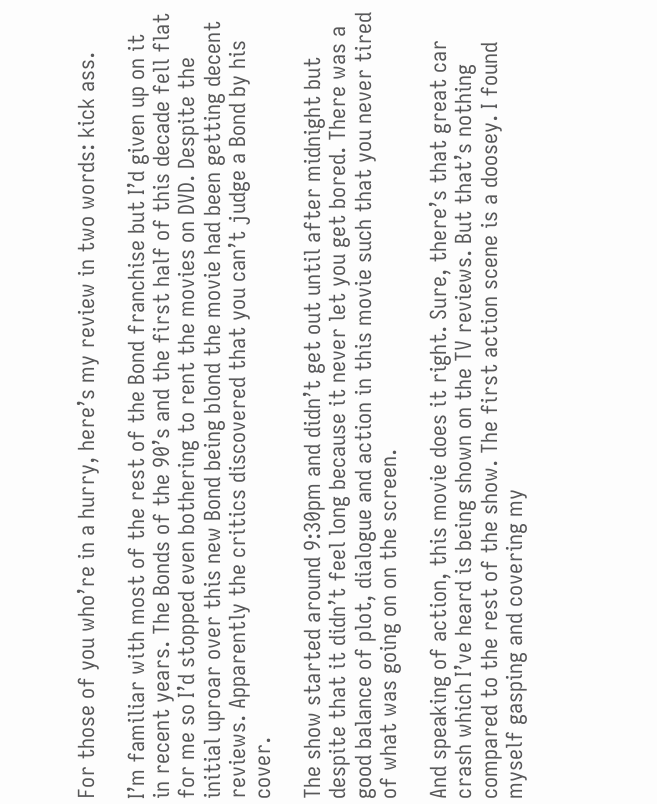For those of you who’re in a hurry, here’s my review in two words: kick ass.

I’m familiar with most of the rest of the Bond franchise but I’d given up on it in recent years. The Bonds of the 90’s and the first half of this decade fell flat for me so I’d stopped even bothering to rent the movies on DVD. Despite the initial uproar over this new Bond being blond the movie had been getting decent reviews. Apparently the critics discovered that you can’t judge a Bond by his cover.

The show started around 9:30pm and didn’t get out until after midnight but despite that it didn’t feel long because it never let you get bored. There was a good balance of plot, dialogue and action in this movie such that you never tired of what was going on on the screen.

And speaking of action, this movie does it right. Sure, there’s that great car crash which I’ve heard is being shown on the TV reviews. But that’s nothing compared to the rest of the show. The first action scene is a doosey. I found myself gasping and covering my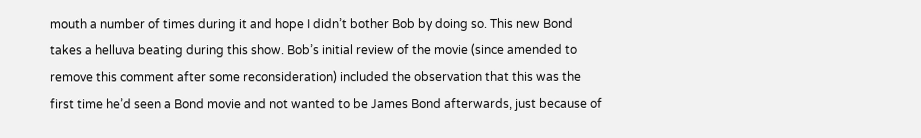mouth a number of times during it and hope I didn’t bother Bob by doing so. This new Bond takes a helluva beating during this show. Bob’s initial review of the movie (since amended to remove this comment after some reconsideration) included the observation that this was the first time he’d seen a Bond movie and not wanted to be James Bond afterwards, just because of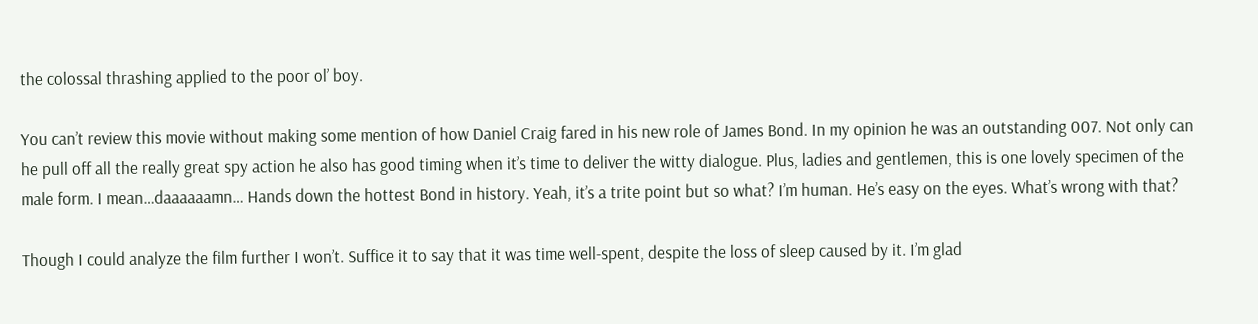the colossal thrashing applied to the poor ol’ boy.

You can’t review this movie without making some mention of how Daniel Craig fared in his new role of James Bond. In my opinion he was an outstanding 007. Not only can he pull off all the really great spy action he also has good timing when it’s time to deliver the witty dialogue. Plus, ladies and gentlemen, this is one lovely specimen of the male form. I mean…daaaaaamn… Hands down the hottest Bond in history. Yeah, it’s a trite point but so what? I’m human. He’s easy on the eyes. What’s wrong with that?

Though I could analyze the film further I won’t. Suffice it to say that it was time well-spent, despite the loss of sleep caused by it. I’m glad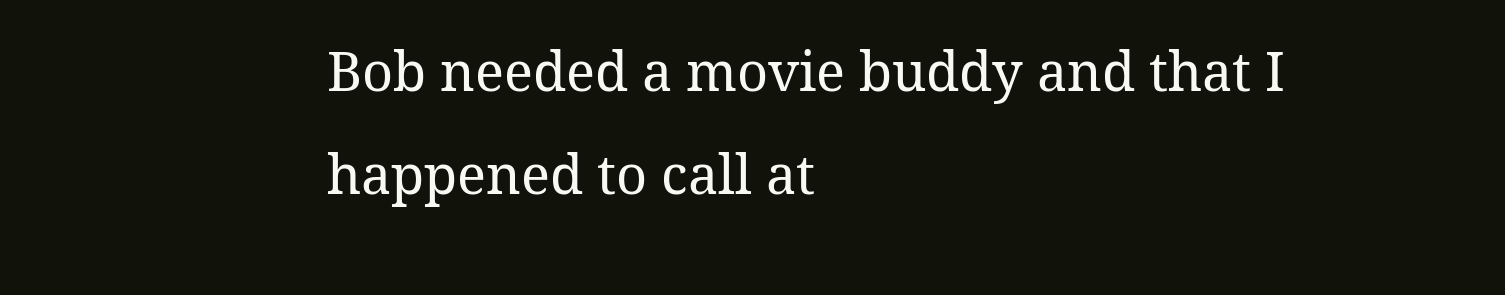Bob needed a movie buddy and that I happened to call at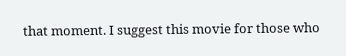that moment. I suggest this movie for those who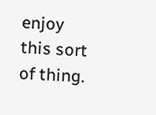enjoy this sort of thing.